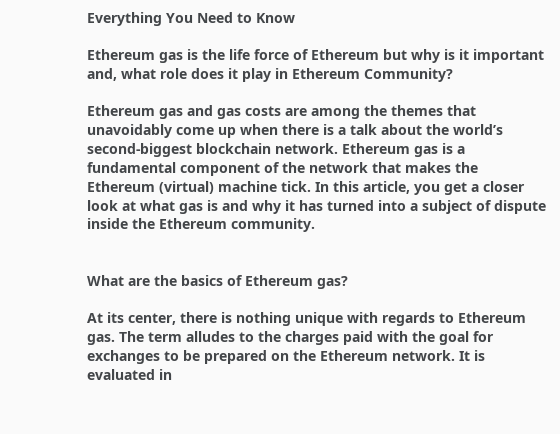Everything You Need to Know

Ethereum gas is the life force of Ethereum but why is it important and, what role does it play in Ethereum Community?

Ethereum gas and gas costs are among the themes that unavoidably come up when there is a talk about the world’s second-biggest blockchain network. Ethereum gas is a fundamental component of the network that makes the Ethereum (virtual) machine tick. In this article, you get a closer look at what gas is and why it has turned into a subject of dispute inside the Ethereum community.


What are the basics of Ethereum gas?

At its center, there is nothing unique with regards to Ethereum gas. The term alludes to the charges paid with the goal for exchanges to be prepared on the Ethereum network. It is evaluated in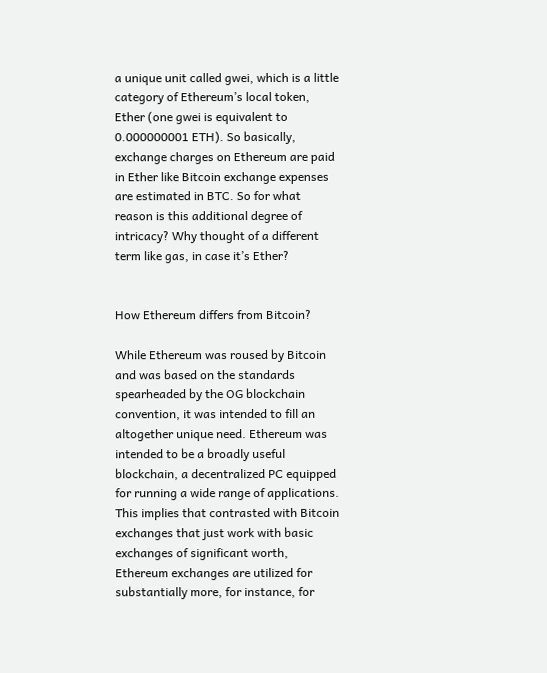a unique unit called gwei, which is a little category of Ethereum’s local token, Ether (one gwei is equivalent to 0.000000001 ETH). So basically, exchange charges on Ethereum are paid in Ether like Bitcoin exchange expenses are estimated in BTC. So for what reason is this additional degree of intricacy? Why thought of a different term like gas, in case it’s Ether?


How Ethereum differs from Bitcoin?

While Ethereum was roused by Bitcoin and was based on the standards spearheaded by the OG blockchain convention, it was intended to fill an altogether unique need. Ethereum was intended to be a broadly useful blockchain, a decentralized PC equipped for running a wide range of applications. This implies that contrasted with Bitcoin exchanges that just work with basic exchanges of significant worth, Ethereum exchanges are utilized for substantially more, for instance, for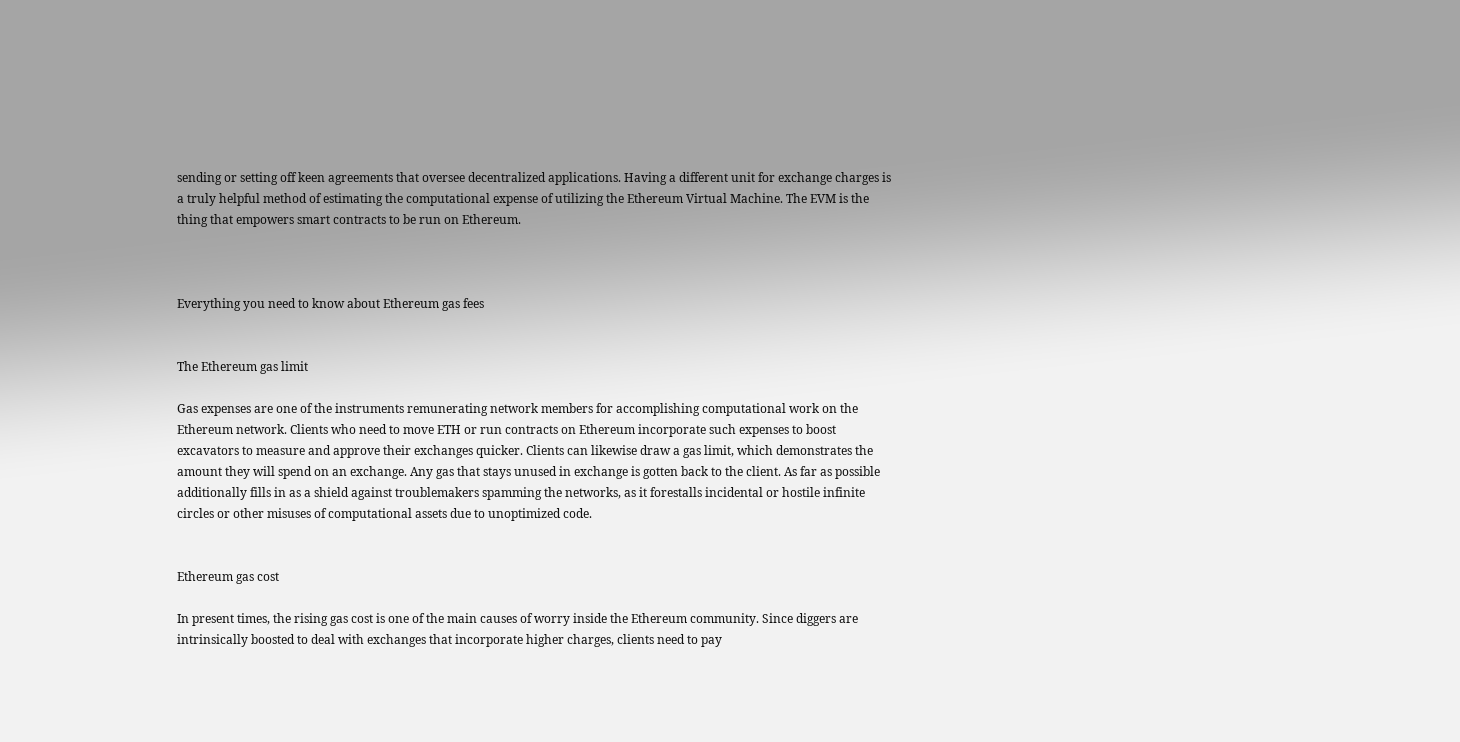sending or setting off keen agreements that oversee decentralized applications. Having a different unit for exchange charges is a truly helpful method of estimating the computational expense of utilizing the Ethereum Virtual Machine. The EVM is the thing that empowers smart contracts to be run on Ethereum.



Everything you need to know about Ethereum gas fees


The Ethereum gas limit

Gas expenses are one of the instruments remunerating network members for accomplishing computational work on the Ethereum network. Clients who need to move ETH or run contracts on Ethereum incorporate such expenses to boost excavators to measure and approve their exchanges quicker. Clients can likewise draw a gas limit, which demonstrates the amount they will spend on an exchange. Any gas that stays unused in exchange is gotten back to the client. As far as possible additionally fills in as a shield against troublemakers spamming the networks, as it forestalls incidental or hostile infinite circles or other misuses of computational assets due to unoptimized code.


Ethereum gas cost

In present times, the rising gas cost is one of the main causes of worry inside the Ethereum community. Since diggers are intrinsically boosted to deal with exchanges that incorporate higher charges, clients need to pay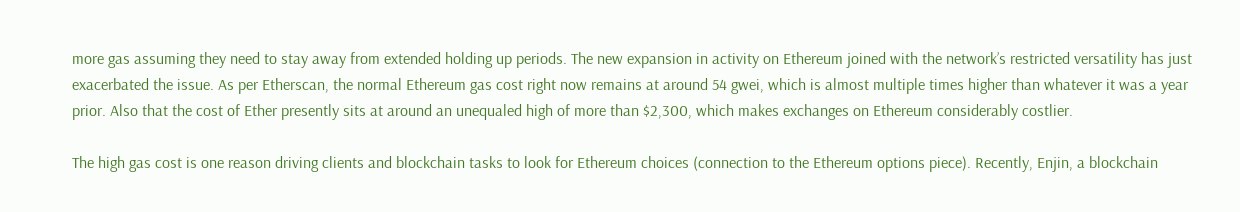more gas assuming they need to stay away from extended holding up periods. The new expansion in activity on Ethereum joined with the network’s restricted versatility has just exacerbated the issue. As per Etherscan, the normal Ethereum gas cost right now remains at around 54 gwei, which is almost multiple times higher than whatever it was a year prior. Also that the cost of Ether presently sits at around an unequaled high of more than $2,300, which makes exchanges on Ethereum considerably costlier.

The high gas cost is one reason driving clients and blockchain tasks to look for Ethereum choices (connection to the Ethereum options piece). Recently, Enjin, a blockchain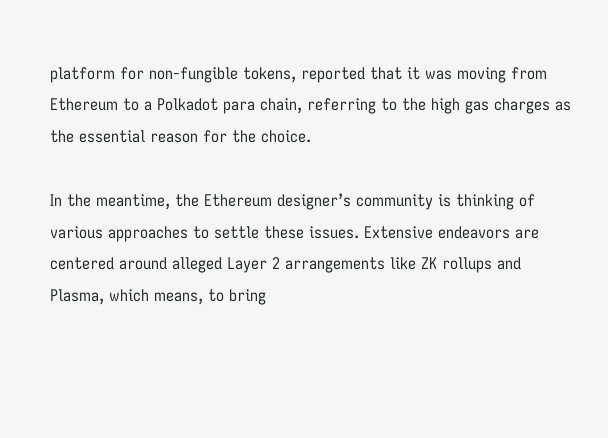platform for non-fungible tokens, reported that it was moving from Ethereum to a Polkadot para chain, referring to the high gas charges as the essential reason for the choice.

In the meantime, the Ethereum designer’s community is thinking of various approaches to settle these issues. Extensive endeavors are centered around alleged Layer 2 arrangements like ZK rollups and Plasma, which means, to bring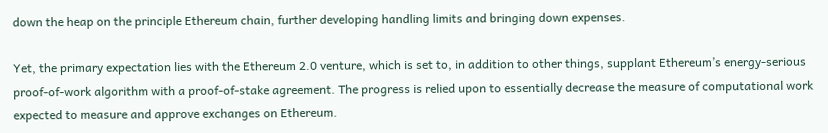down the heap on the principle Ethereum chain, further developing handling limits and bringing down expenses.

Yet, the primary expectation lies with the Ethereum 2.0 venture, which is set to, in addition to other things, supplant Ethereum’s energy-serious proof-of-work algorithm with a proof-of-stake agreement. The progress is relied upon to essentially decrease the measure of computational work expected to measure and approve exchanges on Ethereum.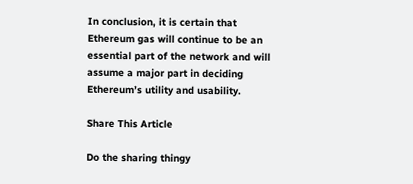In conclusion, it is certain that Ethereum gas will continue to be an essential part of the network and will assume a major part in deciding Ethereum’s utility and usability.

Share This Article

Do the sharing thingy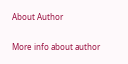About Author

More info about author